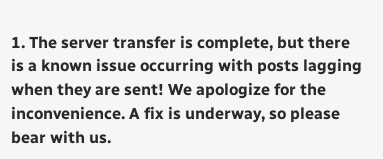1. The server transfer is complete, but there is a known issue occurring with posts lagging when they are sent! We apologize for the inconvenience. A fix is underway, so please bear with us.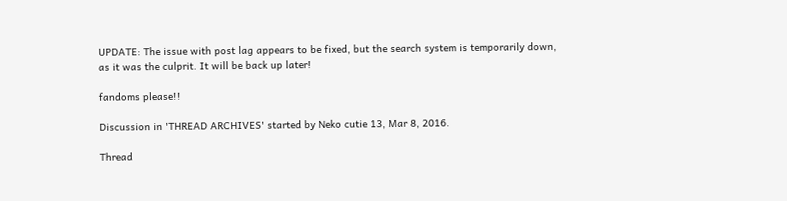UPDATE: The issue with post lag appears to be fixed, but the search system is temporarily down, as it was the culprit. It will be back up later!

fandoms please!!

Discussion in 'THREAD ARCHIVES' started by Neko cutie 13, Mar 8, 2016.

Thread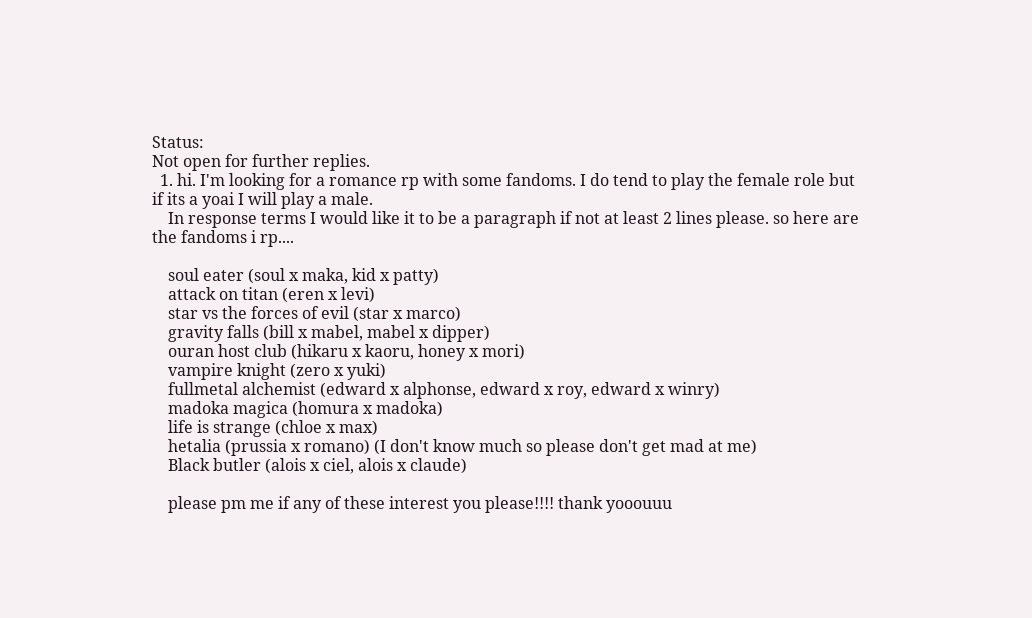Status:
Not open for further replies.
  1. hi. I'm looking for a romance rp with some fandoms. I do tend to play the female role but if its a yoai I will play a male.
    In response terms I would like it to be a paragraph if not at least 2 lines please. so here are the fandoms i rp....

    soul eater (soul x maka, kid x patty)
    attack on titan (eren x levi)
    star vs the forces of evil (star x marco)
    gravity falls (bill x mabel, mabel x dipper)
    ouran host club (hikaru x kaoru, honey x mori)
    vampire knight (zero x yuki)
    fullmetal alchemist (edward x alphonse, edward x roy, edward x winry)
    madoka magica (homura x madoka)
    life is strange (chloe x max)
    hetalia (prussia x romano) (I don't know much so please don't get mad at me)
    Black butler (alois x ciel, alois x claude)

    please pm me if any of these interest you please!!!! thank yooouuu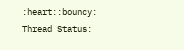:heart::bouncy:
Thread Status: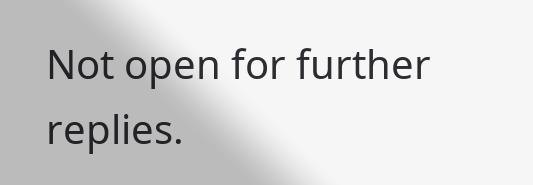Not open for further replies.